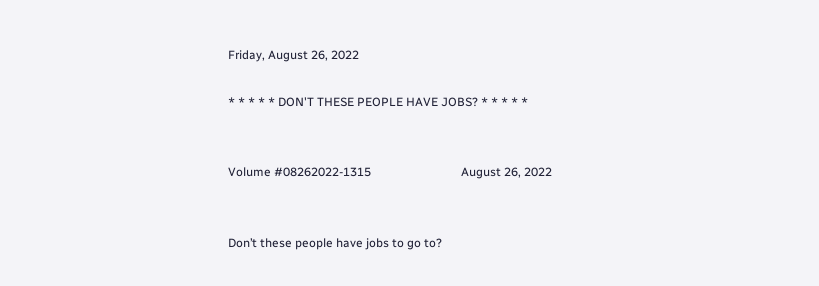Friday, August 26, 2022

* * * * * DON'T THESE PEOPLE HAVE JOBS? * * * * *


Volume #08262022-1315                              August 26, 2022


Don’t these people have jobs to go to?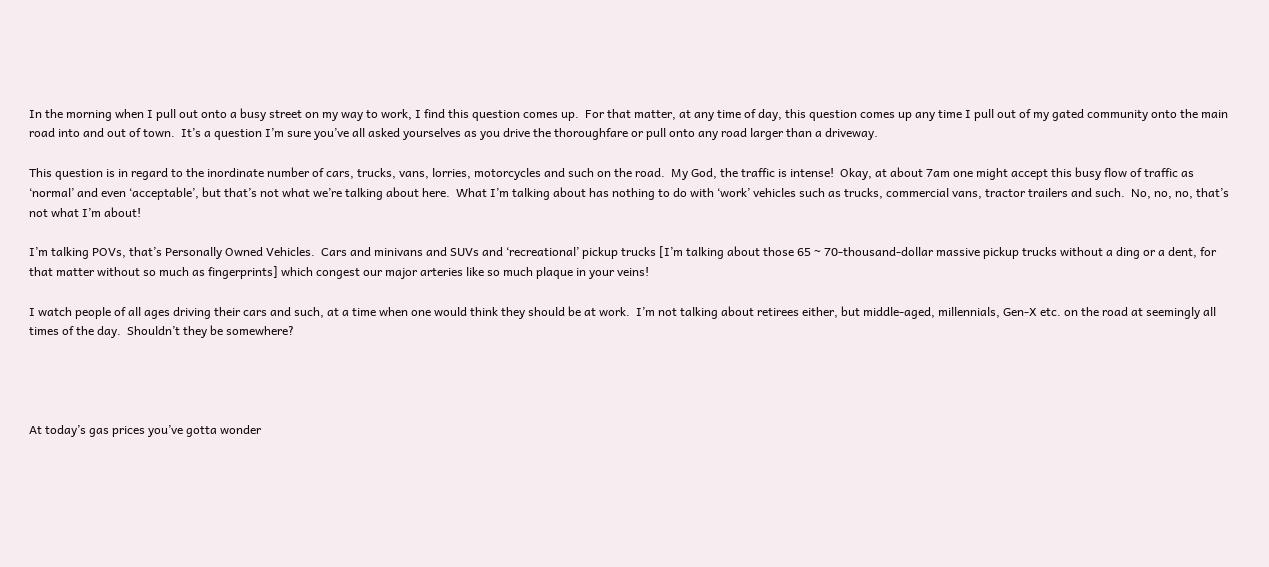In the morning when I pull out onto a busy street on my way to work, I find this question comes up.  For that matter, at any time of day, this question comes up any time I pull out of my gated community onto the main road into and out of town.  It’s a question I’m sure you’ve all asked yourselves as you drive the thoroughfare or pull onto any road larger than a driveway.

This question is in regard to the inordinate number of cars, trucks, vans, lorries, motorcycles and such on the road.  My God, the traffic is intense!  Okay, at about 7am one might accept this busy flow of traffic as ‘normal’ and even ‘acceptable’, but that’s not what we’re talking about here.  What I’m talking about has nothing to do with ‘work’ vehicles such as trucks, commercial vans, tractor trailers and such.  No, no, no, that’s not what I’m about!

I’m talking POVs, that’s Personally Owned Vehicles.  Cars and minivans and SUVs and ‘recreational’ pickup trucks [I’m talking about those 65 ~ 70-thousand-dollar massive pickup trucks without a ding or a dent, for that matter without so much as fingerprints] which congest our major arteries like so much plaque in your veins!

I watch people of all ages driving their cars and such, at a time when one would think they should be at work.  I’m not talking about retirees either, but middle-aged, millennials, Gen-X etc. on the road at seemingly all times of the day.  Shouldn’t they be somewhere?




At today’s gas prices you’ve gotta wonder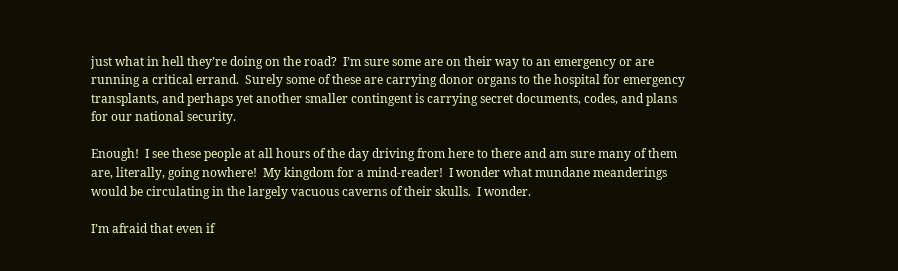just what in hell they’re doing on the road?  I’m sure some are on their way to an emergency or are running a critical errand.  Surely some of these are carrying donor organs to the hospital for emergency transplants, and perhaps yet another smaller contingent is carrying secret documents, codes, and plans for our national security.

Enough!  I see these people at all hours of the day driving from here to there and am sure many of them are, literally, going nowhere!  My kingdom for a mind-reader!  I wonder what mundane meanderings would be circulating in the largely vacuous caverns of their skulls.  I wonder.

I’m afraid that even if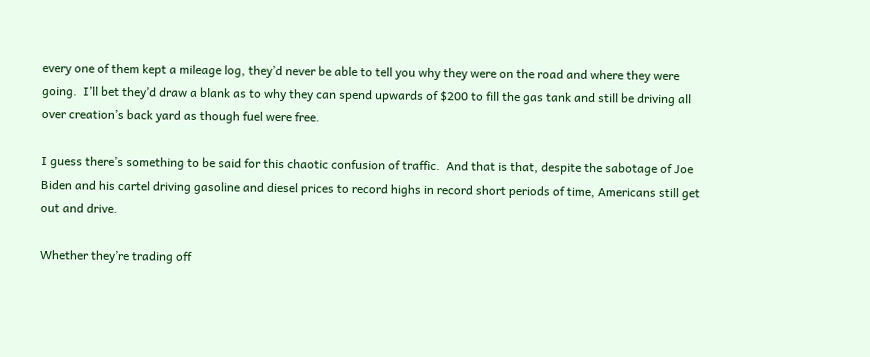every one of them kept a mileage log, they’d never be able to tell you why they were on the road and where they were going.  I’ll bet they’d draw a blank as to why they can spend upwards of $200 to fill the gas tank and still be driving all over creation’s back yard as though fuel were free.

I guess there’s something to be said for this chaotic confusion of traffic.  And that is that, despite the sabotage of Joe Biden and his cartel driving gasoline and diesel prices to record highs in record short periods of time, Americans still get out and drive.

Whether they’re trading off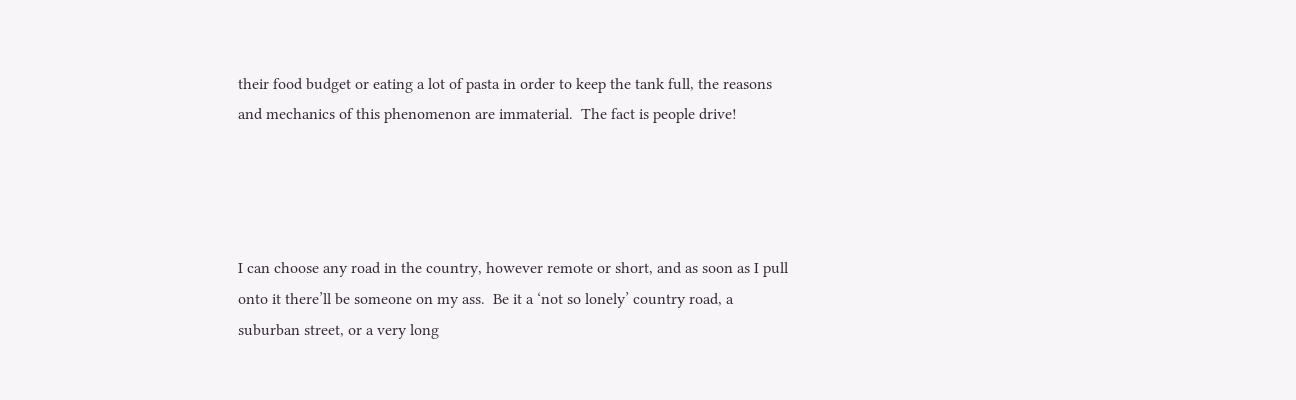their food budget or eating a lot of pasta in order to keep the tank full, the reasons and mechanics of this phenomenon are immaterial.  The fact is people drive!




I can choose any road in the country, however remote or short, and as soon as I pull onto it there’ll be someone on my ass.  Be it a ‘not so lonely’ country road, a suburban street, or a very long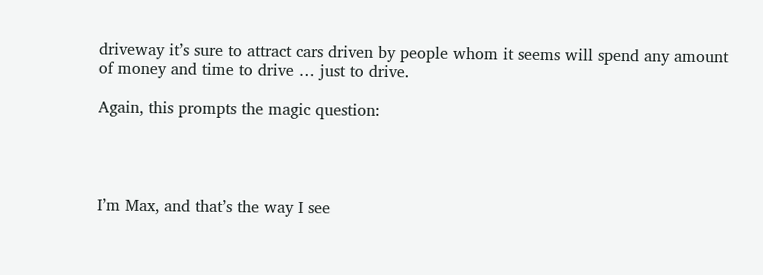driveway it’s sure to attract cars driven by people whom it seems will spend any amount of money and time to drive … just to drive.

Again, this prompts the magic question:




I’m Max, and that’s the way I see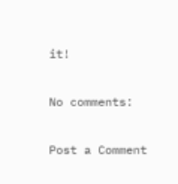it!

No comments:

Post a Comment